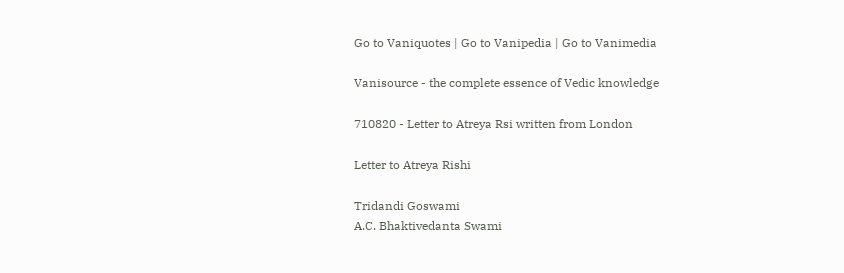Go to Vaniquotes | Go to Vanipedia | Go to Vanimedia

Vanisource - the complete essence of Vedic knowledge

710820 - Letter to Atreya Rsi written from London

Letter to Atreya Rishi

Tridandi Goswami
A.C. Bhaktivedanta Swami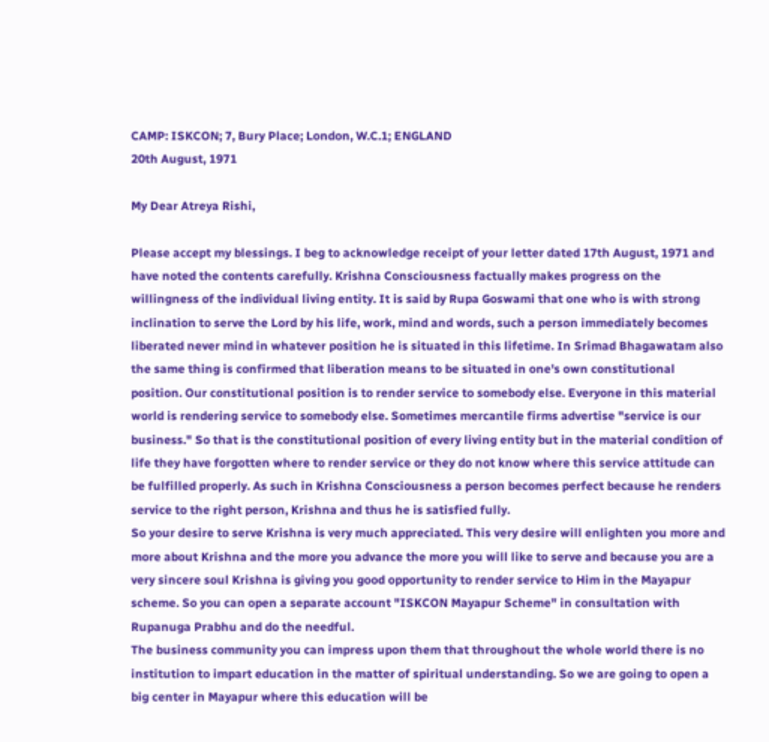CAMP: ISKCON; 7, Bury Place; London, W.C.1; ENGLAND
20th August, 1971

My Dear Atreya Rishi,

Please accept my blessings. I beg to acknowledge receipt of your letter dated 17th August, 1971 and have noted the contents carefully. Krishna Consciousness factually makes progress on the willingness of the individual living entity. It is said by Rupa Goswami that one who is with strong inclination to serve the Lord by his life, work, mind and words, such a person immediately becomes liberated never mind in whatever position he is situated in this lifetime. In Srimad Bhagawatam also the same thing is confirmed that liberation means to be situated in one's own constitutional position. Our constitutional position is to render service to somebody else. Everyone in this material world is rendering service to somebody else. Sometimes mercantile firms advertise "service is our business." So that is the constitutional position of every living entity but in the material condition of life they have forgotten where to render service or they do not know where this service attitude can be fulfilled properly. As such in Krishna Consciousness a person becomes perfect because he renders service to the right person, Krishna and thus he is satisfied fully.
So your desire to serve Krishna is very much appreciated. This very desire will enlighten you more and more about Krishna and the more you advance the more you will like to serve and because you are a very sincere soul Krishna is giving you good opportunity to render service to Him in the Mayapur scheme. So you can open a separate account "ISKCON Mayapur Scheme" in consultation with Rupanuga Prabhu and do the needful.
The business community you can impress upon them that throughout the whole world there is no institution to impart education in the matter of spiritual understanding. So we are going to open a big center in Mayapur where this education will be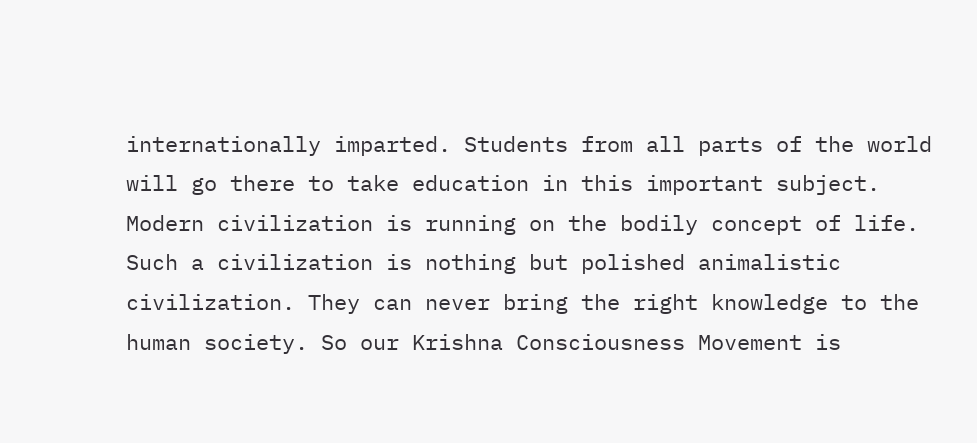internationally imparted. Students from all parts of the world will go there to take education in this important subject. Modern civilization is running on the bodily concept of life. Such a civilization is nothing but polished animalistic civilization. They can never bring the right knowledge to the human society. So our Krishna Consciousness Movement is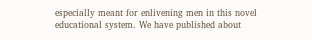especially meant for enlivening men in this novel educational system. We have published about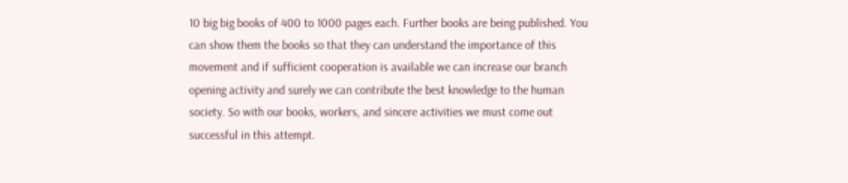10 big big books of 400 to 1000 pages each. Further books are being published. You can show them the books so that they can understand the importance of this movement and if sufficient cooperation is available we can increase our branch opening activity and surely we can contribute the best knowledge to the human society. So with our books, workers, and sincere activities we must come out successful in this attempt.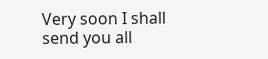Very soon I shall send you all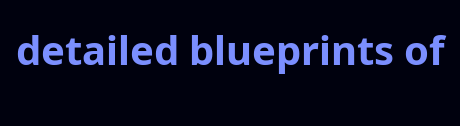detailed blueprints of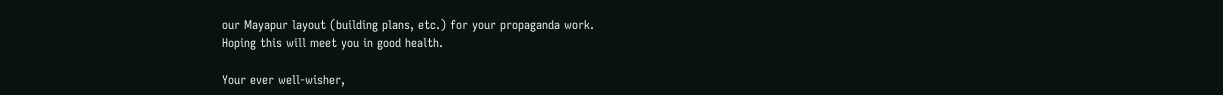our Mayapur layout (building plans, etc.) for your propaganda work.
Hoping this will meet you in good health.

Your ever well-wisher,